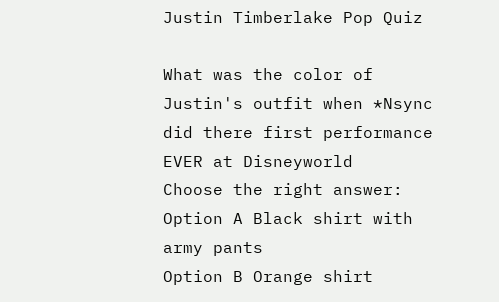Justin Timberlake Pop Quiz

What was the color of Justin's outfit when *Nsync did there first performance EVER at Disneyworld
Choose the right answer:
Option A Black shirt with army pants
Option B Orange shirt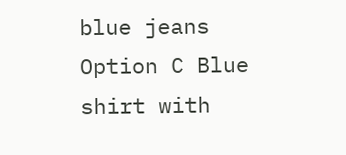blue jeans
Option C Blue shirt with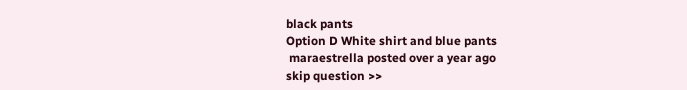black pants
Option D White shirt and blue pants
 maraestrella posted over a year ago
skip question >>